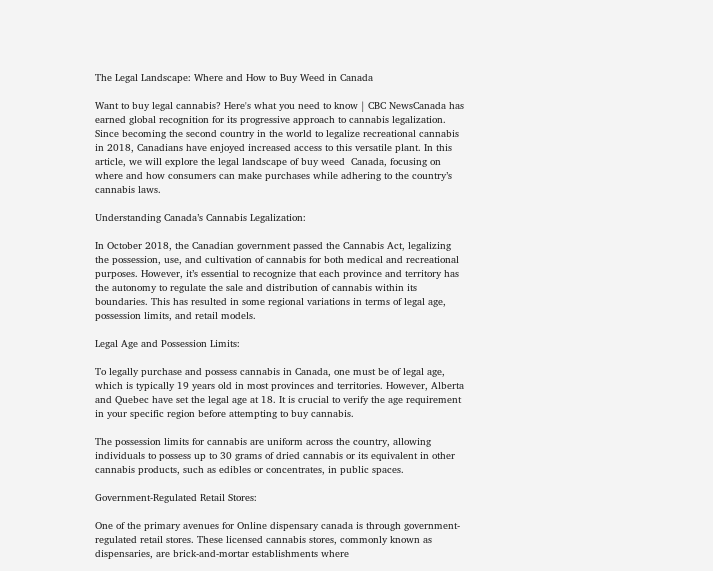The Legal Landscape: Where and How to Buy Weed in Canada

Want to buy legal cannabis? Here's what you need to know | CBC NewsCanada has earned global recognition for its progressive approach to cannabis legalization. Since becoming the second country in the world to legalize recreational cannabis in 2018, Canadians have enjoyed increased access to this versatile plant. In this article, we will explore the legal landscape of buy weed  Canada, focusing on where and how consumers can make purchases while adhering to the country’s cannabis laws.

Understanding Canada’s Cannabis Legalization:

In October 2018, the Canadian government passed the Cannabis Act, legalizing the possession, use, and cultivation of cannabis for both medical and recreational purposes. However, it’s essential to recognize that each province and territory has the autonomy to regulate the sale and distribution of cannabis within its boundaries. This has resulted in some regional variations in terms of legal age, possession limits, and retail models.

Legal Age and Possession Limits:

To legally purchase and possess cannabis in Canada, one must be of legal age, which is typically 19 years old in most provinces and territories. However, Alberta and Quebec have set the legal age at 18. It is crucial to verify the age requirement in your specific region before attempting to buy cannabis.

The possession limits for cannabis are uniform across the country, allowing individuals to possess up to 30 grams of dried cannabis or its equivalent in other cannabis products, such as edibles or concentrates, in public spaces.

Government-Regulated Retail Stores:

One of the primary avenues for Online dispensary canada is through government-regulated retail stores. These licensed cannabis stores, commonly known as dispensaries, are brick-and-mortar establishments where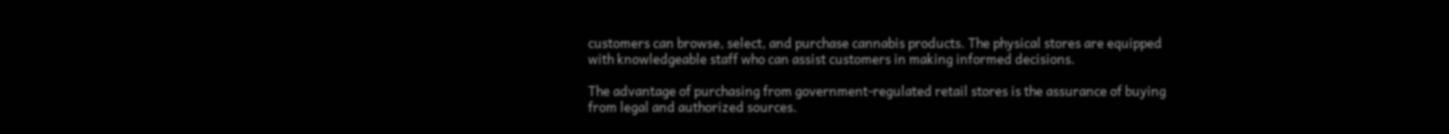customers can browse, select, and purchase cannabis products. The physical stores are equipped with knowledgeable staff who can assist customers in making informed decisions.

The advantage of purchasing from government-regulated retail stores is the assurance of buying from legal and authorized sources.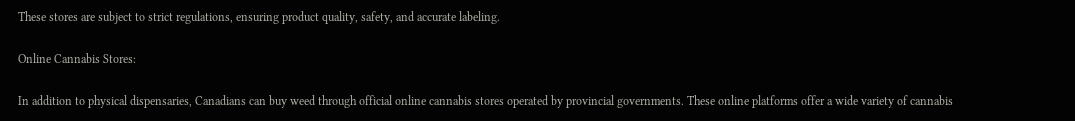These stores are subject to strict regulations, ensuring product quality, safety, and accurate labeling.

Online Cannabis Stores:

In addition to physical dispensaries, Canadians can buy weed through official online cannabis stores operated by provincial governments. These online platforms offer a wide variety of cannabis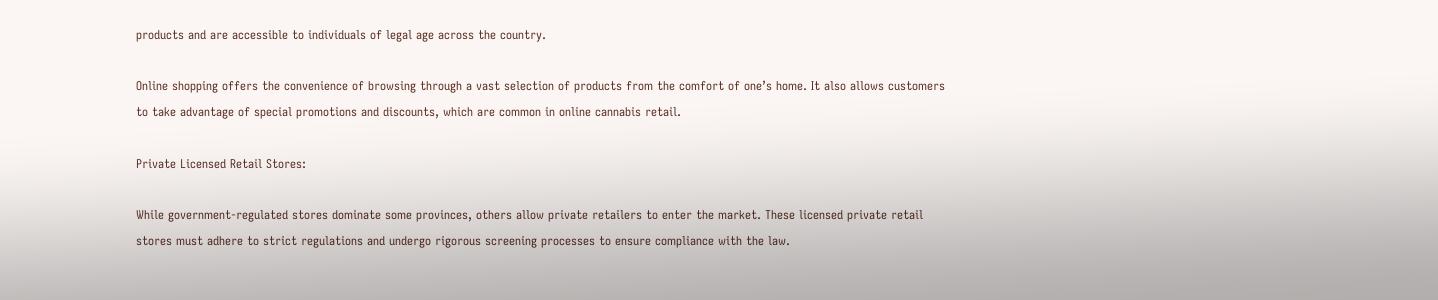products and are accessible to individuals of legal age across the country.

Online shopping offers the convenience of browsing through a vast selection of products from the comfort of one’s home. It also allows customers to take advantage of special promotions and discounts, which are common in online cannabis retail.

Private Licensed Retail Stores:

While government-regulated stores dominate some provinces, others allow private retailers to enter the market. These licensed private retail stores must adhere to strict regulations and undergo rigorous screening processes to ensure compliance with the law.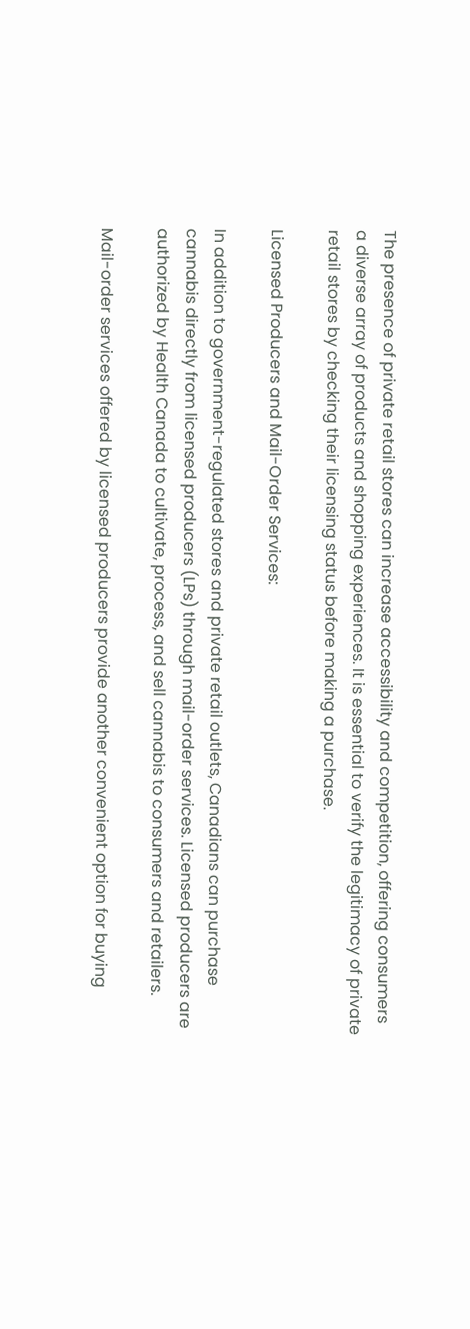The presence of private retail stores can increase accessibility and competition, offering consumers a diverse array of products and shopping experiences. It is essential to verify the legitimacy of private retail stores by checking their licensing status before making a purchase.

Licensed Producers and Mail-Order Services:

In addition to government-regulated stores and private retail outlets, Canadians can purchase cannabis directly from licensed producers (LPs) through mail-order services. Licensed producers are authorized by Health Canada to cultivate, process, and sell cannabis to consumers and retailers.

Mail-order services offered by licensed producers provide another convenient option for buying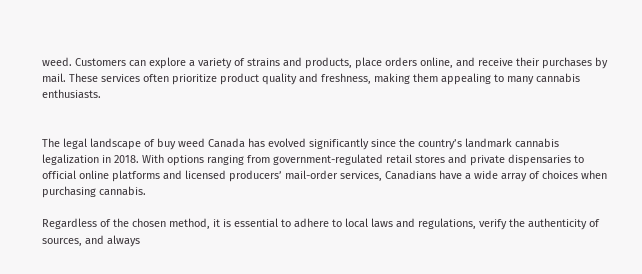weed. Customers can explore a variety of strains and products, place orders online, and receive their purchases by mail. These services often prioritize product quality and freshness, making them appealing to many cannabis enthusiasts.


The legal landscape of buy weed Canada has evolved significantly since the country’s landmark cannabis legalization in 2018. With options ranging from government-regulated retail stores and private dispensaries to official online platforms and licensed producers’ mail-order services, Canadians have a wide array of choices when purchasing cannabis.

Regardless of the chosen method, it is essential to adhere to local laws and regulations, verify the authenticity of sources, and always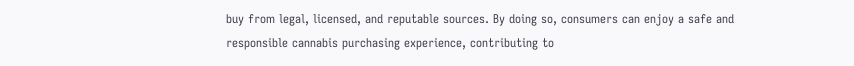buy from legal, licensed, and reputable sources. By doing so, consumers can enjoy a safe and responsible cannabis purchasing experience, contributing to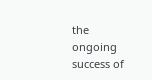the ongoing success of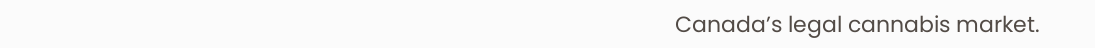Canada’s legal cannabis market.